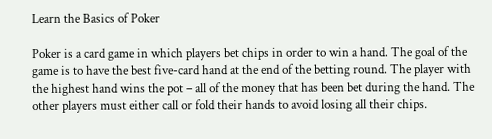Learn the Basics of Poker

Poker is a card game in which players bet chips in order to win a hand. The goal of the game is to have the best five-card hand at the end of the betting round. The player with the highest hand wins the pot – all of the money that has been bet during the hand. The other players must either call or fold their hands to avoid losing all their chips.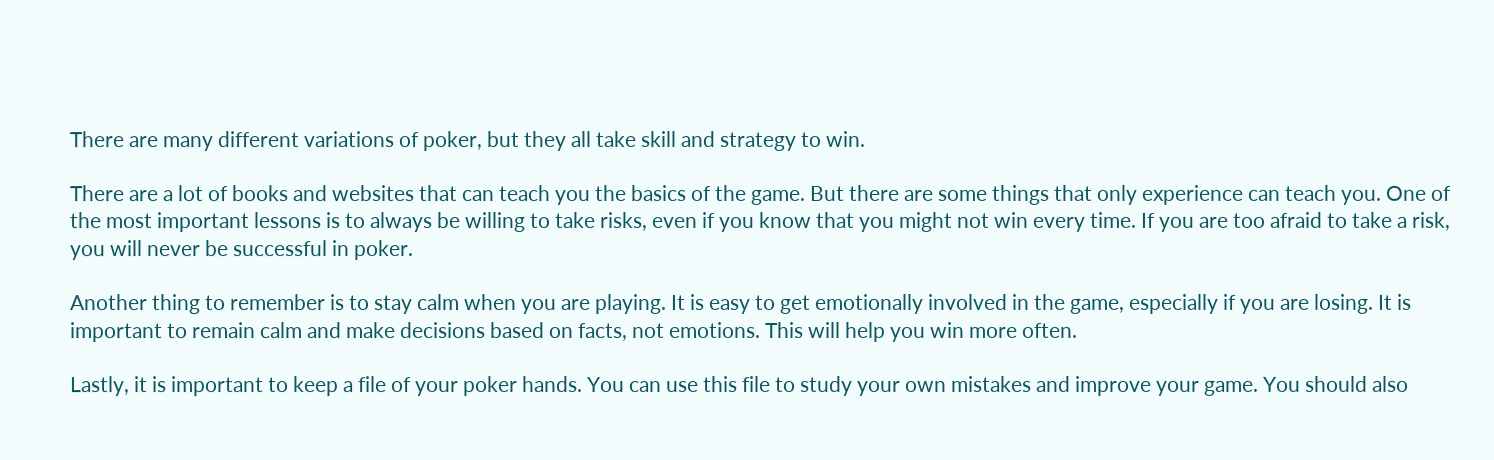There are many different variations of poker, but they all take skill and strategy to win.

There are a lot of books and websites that can teach you the basics of the game. But there are some things that only experience can teach you. One of the most important lessons is to always be willing to take risks, even if you know that you might not win every time. If you are too afraid to take a risk, you will never be successful in poker.

Another thing to remember is to stay calm when you are playing. It is easy to get emotionally involved in the game, especially if you are losing. It is important to remain calm and make decisions based on facts, not emotions. This will help you win more often.

Lastly, it is important to keep a file of your poker hands. You can use this file to study your own mistakes and improve your game. You should also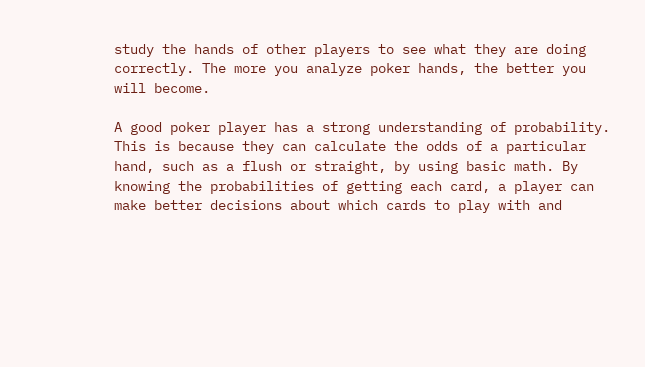study the hands of other players to see what they are doing correctly. The more you analyze poker hands, the better you will become.

A good poker player has a strong understanding of probability. This is because they can calculate the odds of a particular hand, such as a flush or straight, by using basic math. By knowing the probabilities of getting each card, a player can make better decisions about which cards to play with and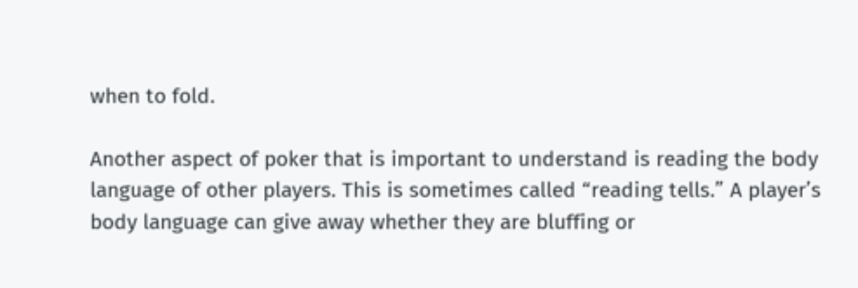when to fold.

Another aspect of poker that is important to understand is reading the body language of other players. This is sometimes called “reading tells.” A player’s body language can give away whether they are bluffing or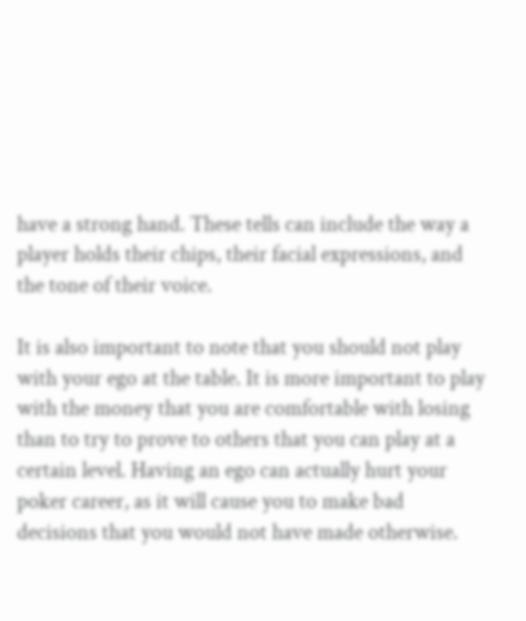have a strong hand. These tells can include the way a player holds their chips, their facial expressions, and the tone of their voice.

It is also important to note that you should not play with your ego at the table. It is more important to play with the money that you are comfortable with losing than to try to prove to others that you can play at a certain level. Having an ego can actually hurt your poker career, as it will cause you to make bad decisions that you would not have made otherwise.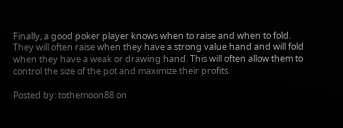Finally, a good poker player knows when to raise and when to fold. They will often raise when they have a strong value hand and will fold when they have a weak or drawing hand. This will often allow them to control the size of the pot and maximize their profits.

Posted by: tothemoon88 on